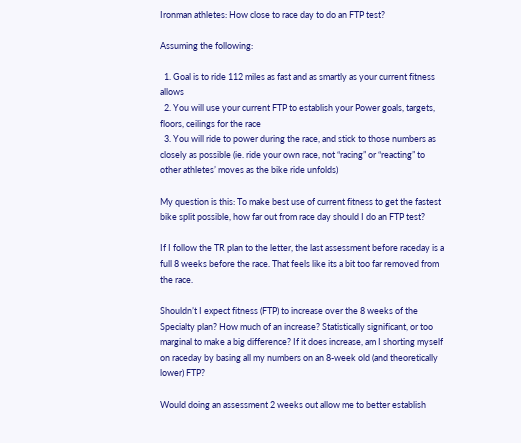Ironman athletes: How close to race day to do an FTP test?

Assuming the following:

  1. Goal is to ride 112 miles as fast and as smartly as your current fitness allows
  2. You will use your current FTP to establish your Power goals, targets, floors, ceilings for the race
  3. You will ride to power during the race, and stick to those numbers as closely as possible (ie. ride your own race, not “racing” or “reacting” to other athletes’ moves as the bike ride unfolds)

My question is this: To make best use of current fitness to get the fastest bike split possible, how far out from race day should I do an FTP test?

If I follow the TR plan to the letter, the last assessment before raceday is a full 8 weeks before the race. That feels like its a bit too far removed from the race.

Shouldn’t I expect fitness (FTP) to increase over the 8 weeks of the Specialty plan? How much of an increase? Statistically significant, or too marginal to make a big difference? If it does increase, am I shorting myself on raceday by basing all my numbers on an 8-week old (and theoretically lower) FTP?

Would doing an assessment 2 weeks out allow me to better establish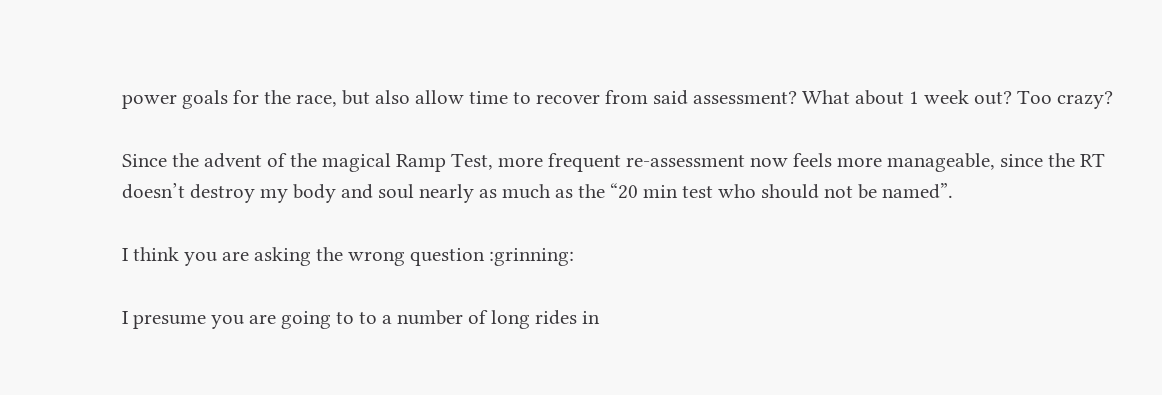power goals for the race, but also allow time to recover from said assessment? What about 1 week out? Too crazy?

Since the advent of the magical Ramp Test, more frequent re-assessment now feels more manageable, since the RT doesn’t destroy my body and soul nearly as much as the “20 min test who should not be named”.

I think you are asking the wrong question :grinning:

I presume you are going to to a number of long rides in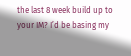the last 8 week build up to your IM? I’d be basing my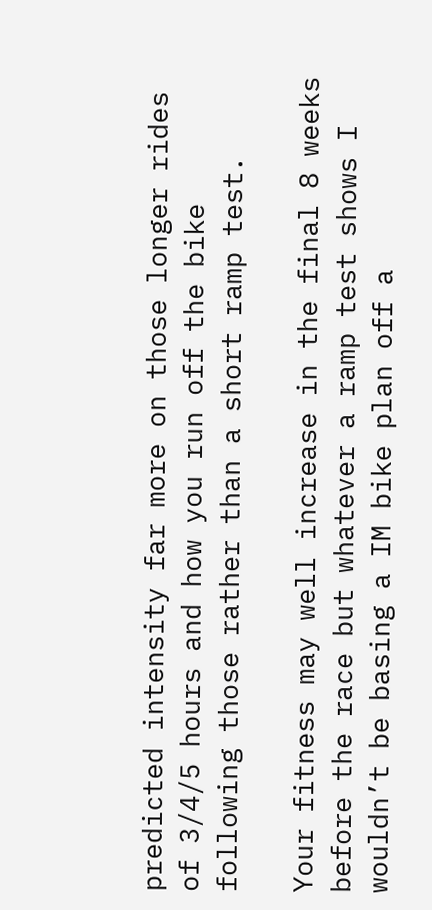predicted intensity far more on those longer rides of 3/4/5 hours and how you run off the bike following those rather than a short ramp test.

Your fitness may well increase in the final 8 weeks before the race but whatever a ramp test shows I wouldn’t be basing a IM bike plan off a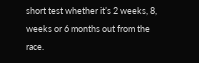short test whether it’s 2 weeks, 8, weeks or 6 months out from the race.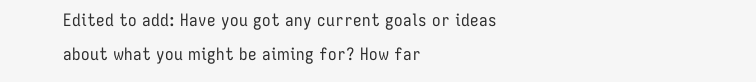Edited to add: Have you got any current goals or ideas about what you might be aiming for? How far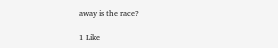away is the race?

1 Like